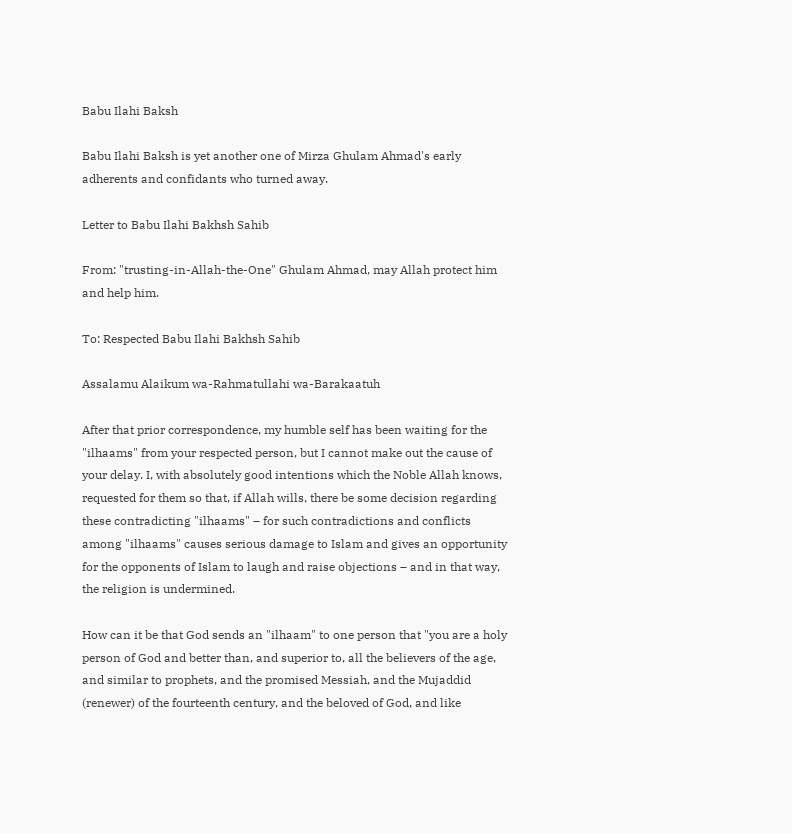Babu Ilahi Baksh

Babu Ilahi Baksh is yet another one of Mirza Ghulam Ahmad's early adherents and confidants who turned away.

Letter to Babu Ilahi Bakhsh Sahib

From: "trusting-in-Allah-the-One" Ghulam Ahmad, may Allah protect him and help him.

To: Respected Babu Ilahi Bakhsh Sahib

Assalamu Alaikum wa-Rahmatullahi wa-Barakaatuh

After that prior correspondence, my humble self has been waiting for the "ilhaams" from your respected person, but I cannot make out the cause of your delay. I, with absolutely good intentions which the Noble Allah knows, requested for them so that, if Allah wills, there be some decision regarding these contradicting "ilhaams" – for such contradictions and conflicts among "ilhaams" causes serious damage to Islam and gives an opportunity for the opponents of Islam to laugh and raise objections – and in that way, the religion is undermined.

How can it be that God sends an "ilhaam" to one person that "you are a holy person of God and better than, and superior to, all the believers of the age, and similar to prophets, and the promised Messiah, and the Mujaddid (renewer) of the fourteenth century, and the beloved of God, and like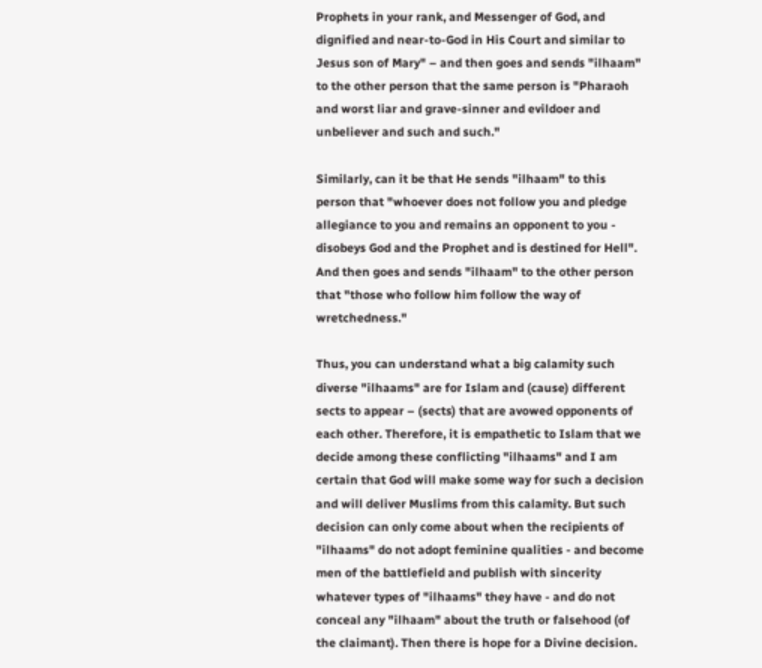Prophets in your rank, and Messenger of God, and dignified and near-to-God in His Court and similar to Jesus son of Mary" – and then goes and sends "ilhaam" to the other person that the same person is "Pharaoh and worst liar and grave-sinner and evildoer and unbeliever and such and such."

Similarly, can it be that He sends "ilhaam" to this person that "whoever does not follow you and pledge allegiance to you and remains an opponent to you - disobeys God and the Prophet and is destined for Hell". And then goes and sends "ilhaam" to the other person that "those who follow him follow the way of wretchedness."

Thus, you can understand what a big calamity such diverse "ilhaams" are for Islam and (cause) different sects to appear – (sects) that are avowed opponents of each other. Therefore, it is empathetic to Islam that we decide among these conflicting "ilhaams" and I am certain that God will make some way for such a decision and will deliver Muslims from this calamity. But such decision can only come about when the recipients of "ilhaams" do not adopt feminine qualities - and become men of the battlefield and publish with sincerity whatever types of "ilhaams" they have - and do not conceal any "ilhaam" about the truth or falsehood (of the claimant). Then there is hope for a Divine decision.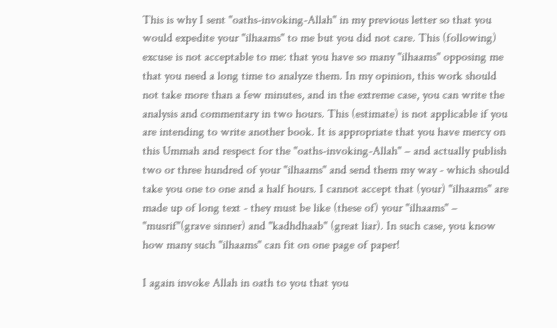This is why I sent "oaths-invoking-Allah" in my previous letter so that you would expedite your "ilhaams" to me but you did not care. This (following) excuse is not acceptable to me: that you have so many "ilhaams" opposing me that you need a long time to analyze them. In my opinion, this work should not take more than a few minutes, and in the extreme case, you can write the analysis and commentary in two hours. This (estimate) is not applicable if you are intending to write another book. It is appropriate that you have mercy on this Ummah and respect for the "oaths-invoking-Allah" – and actually publish two or three hundred of your "ilhaams" and send them my way - which should take you one to one and a half hours. I cannot accept that (your) "ilhaams" are made up of long text - they must be like (these of) your "ilhaams" – "musrif"(grave sinner) and "kadhdhaab" (great liar). In such case, you know how many such "ilhaams" can fit on one page of paper!

I again invoke Allah in oath to you that you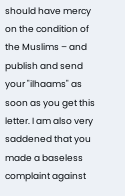should have mercy on the condition of the Muslims – and publish and send your "ilhaams" as soon as you get this letter. I am also very saddened that you made a baseless complaint against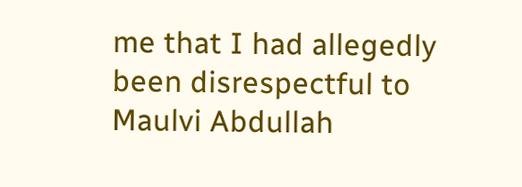me that I had allegedly been disrespectful to Maulvi Abdullah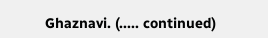Ghaznavi. (..... continued)